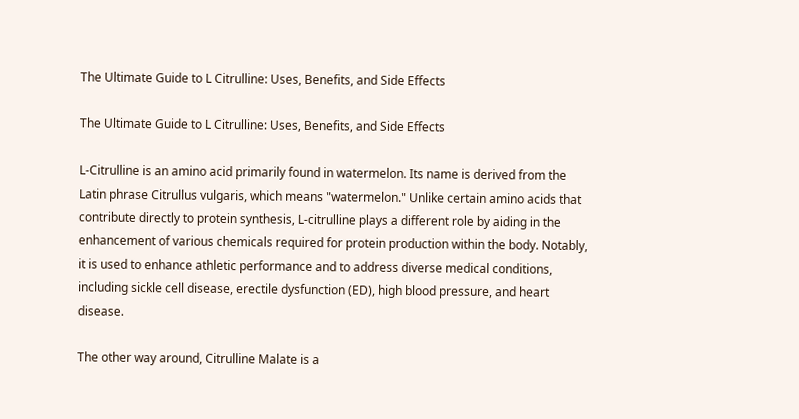The Ultimate Guide to L Citrulline: Uses, Benefits, and Side Effects

The Ultimate Guide to L Citrulline: Uses, Benefits, and Side Effects

L-Citrulline is an amino acid primarily found in watermelon. Its name is derived from the Latin phrase Citrullus vulgaris, which means "watermelon." Unlike certain amino acids that contribute directly to protein synthesis, L-citrulline plays a different role by aiding in the enhancement of various chemicals required for protein production within the body. Notably, it is used to enhance athletic performance and to address diverse medical conditions, including sickle cell disease, erectile dysfunction (ED), high blood pressure, and heart disease.

The other way around, Citrulline Malate is a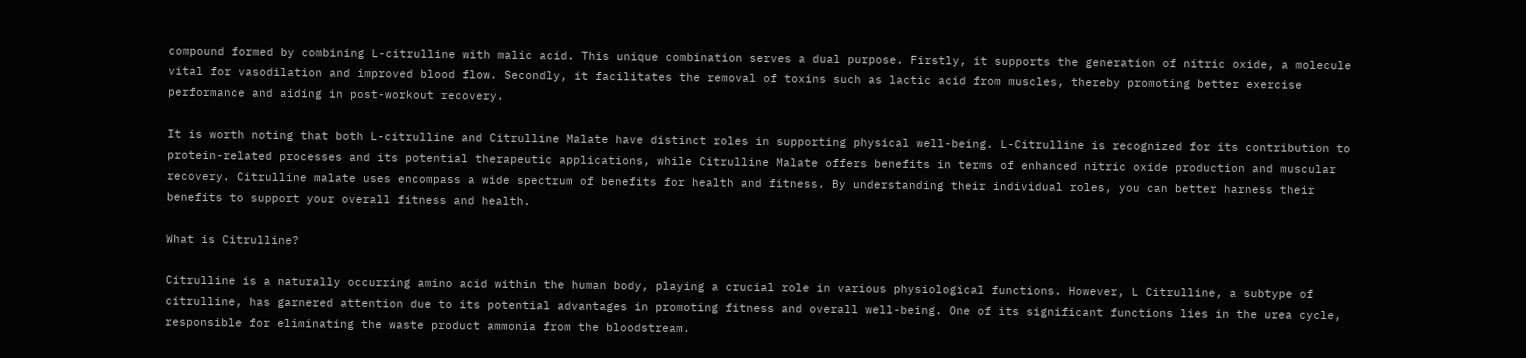compound formed by combining L-citrulline with malic acid. This unique combination serves a dual purpose. Firstly, it supports the generation of nitric oxide, a molecule vital for vasodilation and improved blood flow. Secondly, it facilitates the removal of toxins such as lactic acid from muscles, thereby promoting better exercise performance and aiding in post-workout recovery.

It is worth noting that both L-citrulline and Citrulline Malate have distinct roles in supporting physical well-being. L-Citrulline is recognized for its contribution to protein-related processes and its potential therapeutic applications, while Citrulline Malate offers benefits in terms of enhanced nitric oxide production and muscular recovery. Citrulline malate uses encompass a wide spectrum of benefits for health and fitness. By understanding their individual roles, you can better harness their benefits to support your overall fitness and health.

What is Citrulline?

Citrulline is a naturally occurring amino acid within the human body, playing a crucial role in various physiological functions. However, L Citrulline, a subtype of citrulline, has garnered attention due to its potential advantages in promoting fitness and overall well-being. One of its significant functions lies in the urea cycle, responsible for eliminating the waste product ammonia from the bloodstream.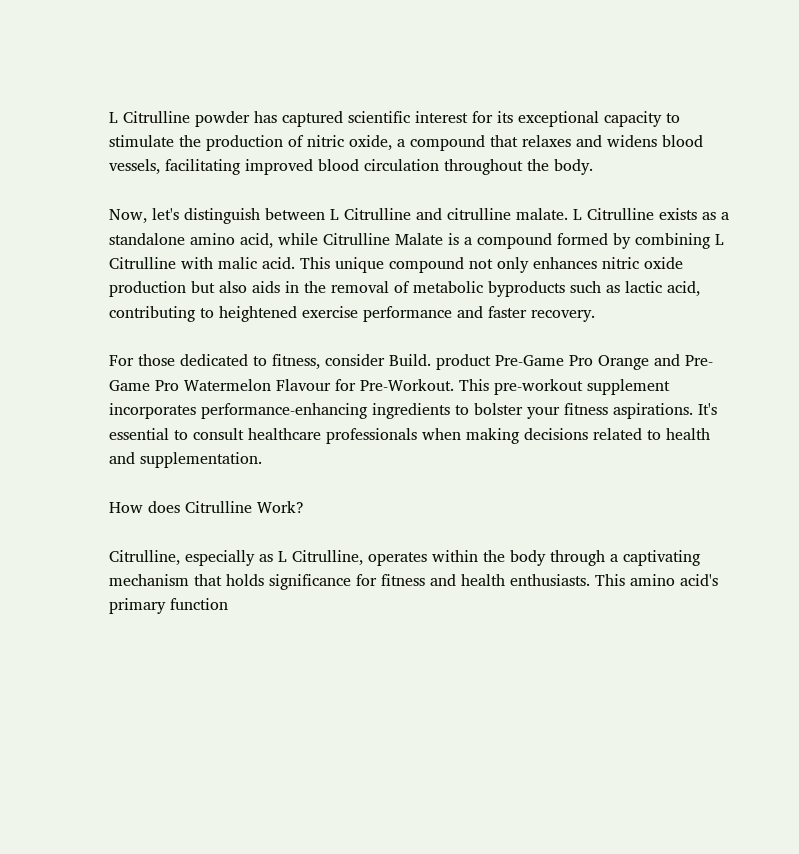L Citrulline powder has captured scientific interest for its exceptional capacity to stimulate the production of nitric oxide, a compound that relaxes and widens blood vessels, facilitating improved blood circulation throughout the body.

Now, let's distinguish between L Citrulline and citrulline malate. L Citrulline exists as a standalone amino acid, while Citrulline Malate is a compound formed by combining L Citrulline with malic acid. This unique compound not only enhances nitric oxide production but also aids in the removal of metabolic byproducts such as lactic acid, contributing to heightened exercise performance and faster recovery.

For those dedicated to fitness, consider Build. product Pre-Game Pro Orange and Pre-Game Pro Watermelon Flavour for Pre-Workout. This pre-workout supplement incorporates performance-enhancing ingredients to bolster your fitness aspirations. It's essential to consult healthcare professionals when making decisions related to health and supplementation.

How does Citrulline Work?

Citrulline, especially as L Citrulline, operates within the body through a captivating mechanism that holds significance for fitness and health enthusiasts. This amino acid's primary function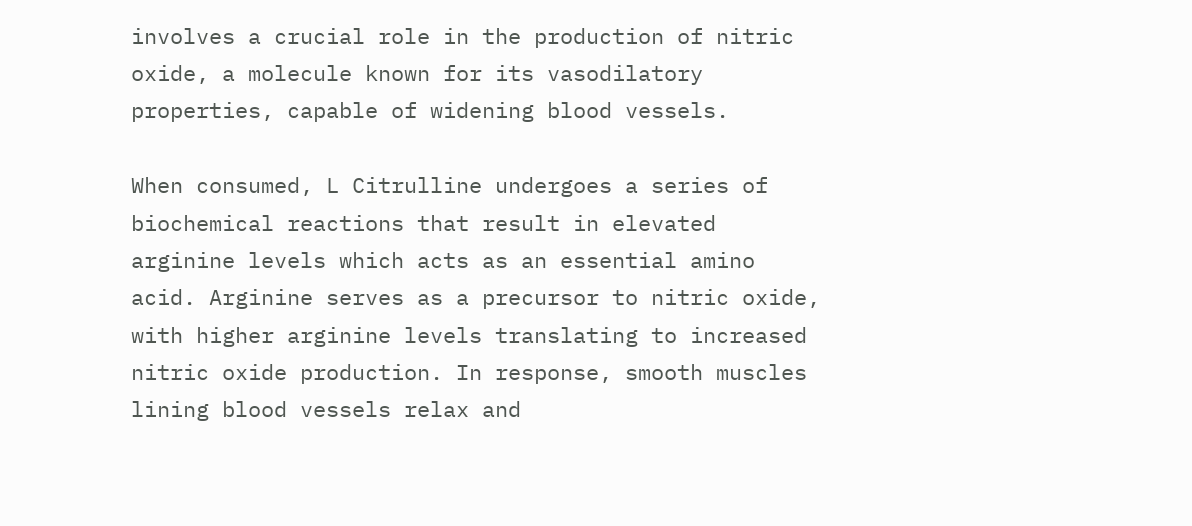involves a crucial role in the production of nitric oxide, a molecule known for its vasodilatory properties, capable of widening blood vessels.

When consumed, L Citrulline undergoes a series of biochemical reactions that result in elevated arginine levels which acts as an essential amino acid. Arginine serves as a precursor to nitric oxide, with higher arginine levels translating to increased nitric oxide production. In response, smooth muscles lining blood vessels relax and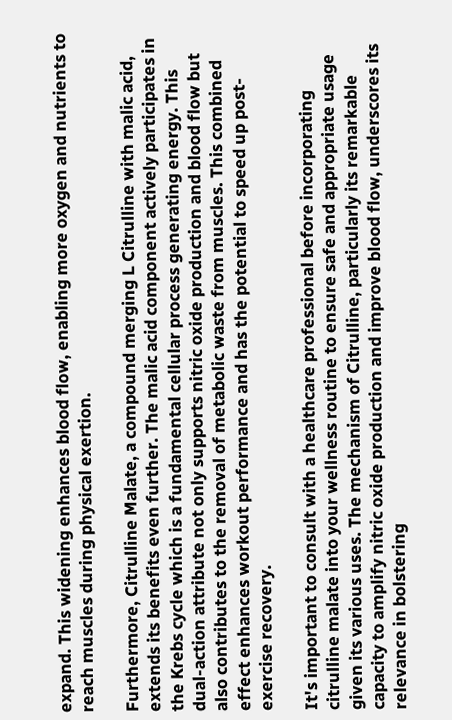expand. This widening enhances blood flow, enabling more oxygen and nutrients to reach muscles during physical exertion.

Furthermore, Citrulline Malate, a compound merging L Citrulline with malic acid, extends its benefits even further. The malic acid component actively participates in the Krebs cycle which is a fundamental cellular process generating energy. This dual-action attribute not only supports nitric oxide production and blood flow but also contributes to the removal of metabolic waste from muscles. This combined effect enhances workout performance and has the potential to speed up post-exercise recovery.

It's important to consult with a healthcare professional before incorporating citrulline malate into your wellness routine to ensure safe and appropriate usage given its various uses. The mechanism of Citrulline, particularly its remarkable capacity to amplify nitric oxide production and improve blood flow, underscores its relevance in bolstering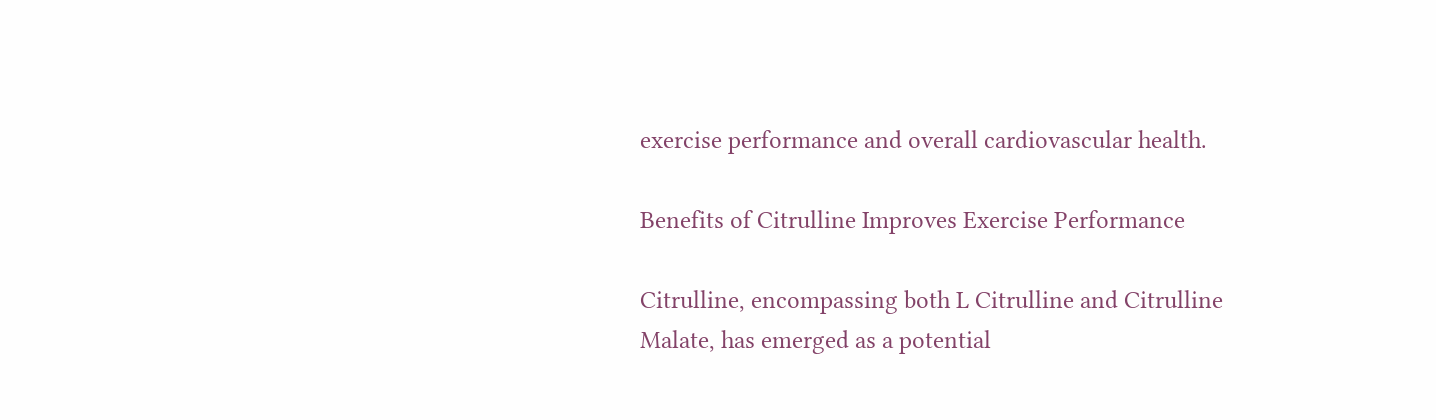exercise performance and overall cardiovascular health.

Benefits of Citrulline Improves Exercise Performance

Citrulline, encompassing both L Citrulline and Citrulline Malate, has emerged as a potential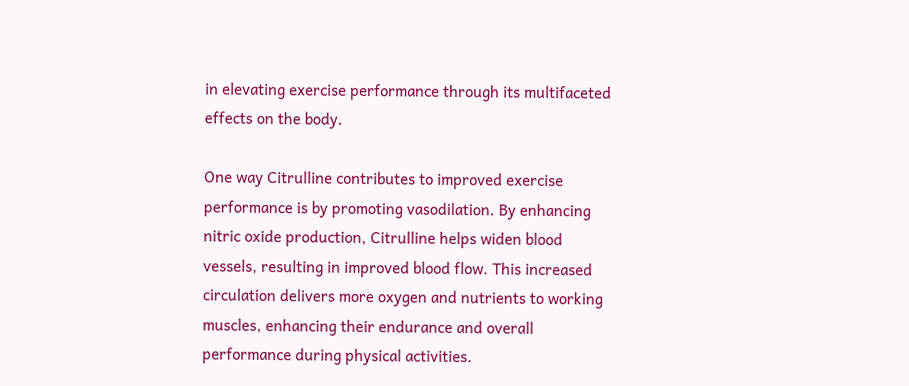in elevating exercise performance through its multifaceted effects on the body.

One way Citrulline contributes to improved exercise performance is by promoting vasodilation. By enhancing nitric oxide production, Citrulline helps widen blood vessels, resulting in improved blood flow. This increased circulation delivers more oxygen and nutrients to working muscles, enhancing their endurance and overall performance during physical activities.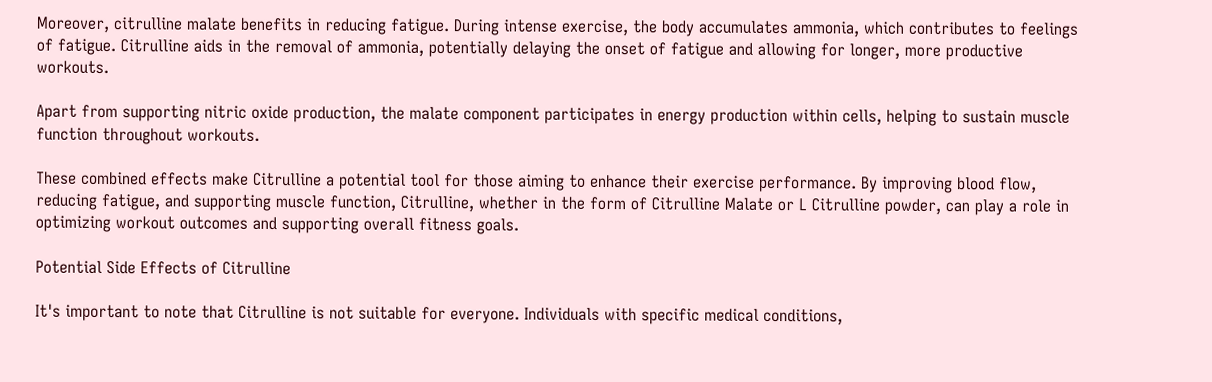Moreover, citrulline malate benefits in reducing fatigue. During intense exercise, the body accumulates ammonia, which contributes to feelings of fatigue. Citrulline aids in the removal of ammonia, potentially delaying the onset of fatigue and allowing for longer, more productive workouts.

Apart from supporting nitric oxide production, the malate component participates in energy production within cells, helping to sustain muscle function throughout workouts.

These combined effects make Citrulline a potential tool for those aiming to enhance their exercise performance. By improving blood flow, reducing fatigue, and supporting muscle function, Citrulline, whether in the form of Citrulline Malate or L Citrulline powder, can play a role in optimizing workout outcomes and supporting overall fitness goals.

Potential Side Effects of Citrulline

It's important to note that Citrulline is not suitable for everyone. Individuals with specific medical conditions,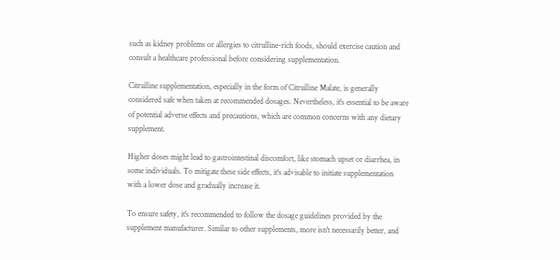such as kidney problems or allergies to citrulline-rich foods, should exercise caution and consult a healthcare professional before considering supplementation.

Citrulline supplementation, especially in the form of Citrulline Malate, is generally considered safe when taken at recommended dosages. Nevertheless, it's essential to be aware of potential adverse effects and precautions, which are common concerns with any dietary supplement.

Higher doses might lead to gastrointestinal discomfort, like stomach upset or diarrhea, in some individuals. To mitigate these side effects, it's advisable to initiate supplementation with a lower dose and gradually increase it.

To ensure safety, it's recommended to follow the dosage guidelines provided by the supplement manufacturer. Similar to other supplements, more isn't necessarily better, and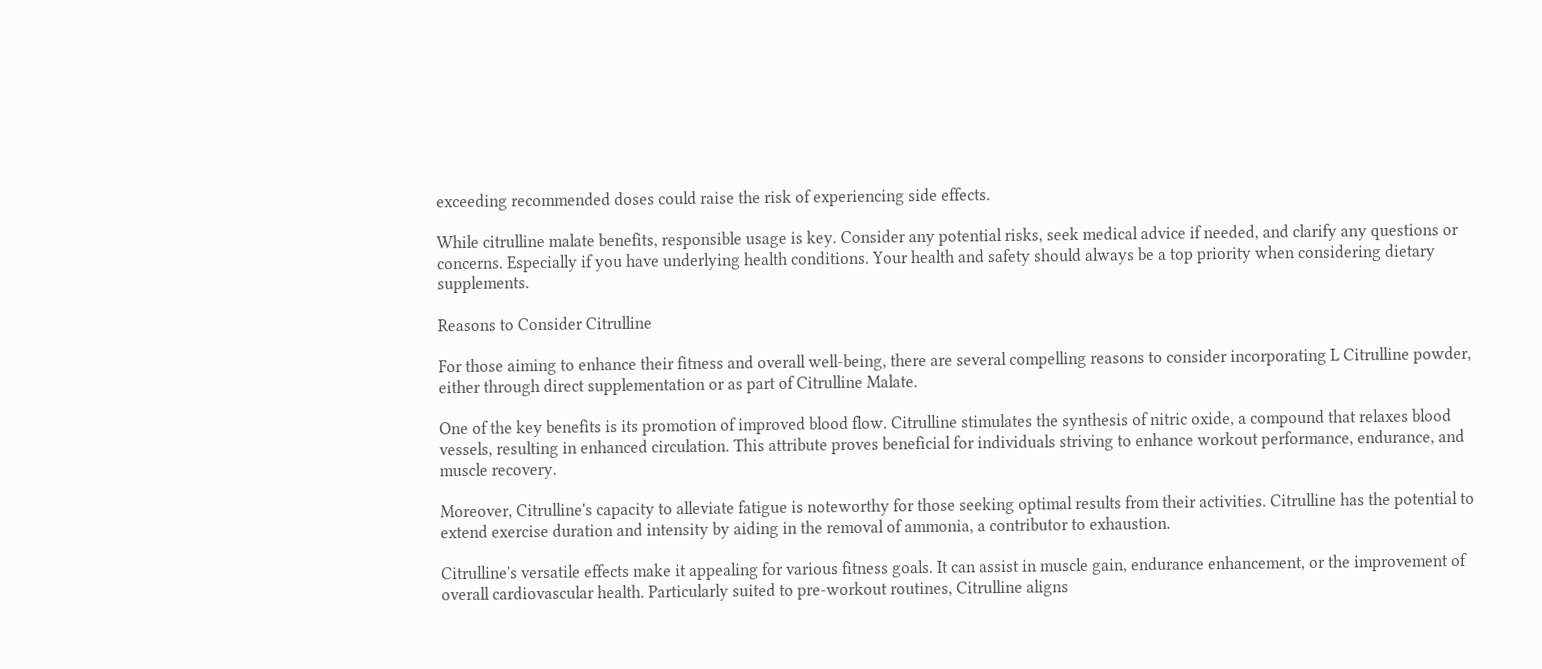exceeding recommended doses could raise the risk of experiencing side effects.

While citrulline malate benefits, responsible usage is key. Consider any potential risks, seek medical advice if needed, and clarify any questions or concerns. Especially if you have underlying health conditions. Your health and safety should always be a top priority when considering dietary supplements.

Reasons to Consider Citrulline

For those aiming to enhance their fitness and overall well-being, there are several compelling reasons to consider incorporating L Citrulline powder, either through direct supplementation or as part of Citrulline Malate.

One of the key benefits is its promotion of improved blood flow. Citrulline stimulates the synthesis of nitric oxide, a compound that relaxes blood vessels, resulting in enhanced circulation. This attribute proves beneficial for individuals striving to enhance workout performance, endurance, and muscle recovery.

Moreover, Citrulline's capacity to alleviate fatigue is noteworthy for those seeking optimal results from their activities. Citrulline has the potential to extend exercise duration and intensity by aiding in the removal of ammonia, a contributor to exhaustion.

Citrulline's versatile effects make it appealing for various fitness goals. It can assist in muscle gain, endurance enhancement, or the improvement of overall cardiovascular health. Particularly suited to pre-workout routines, Citrulline aligns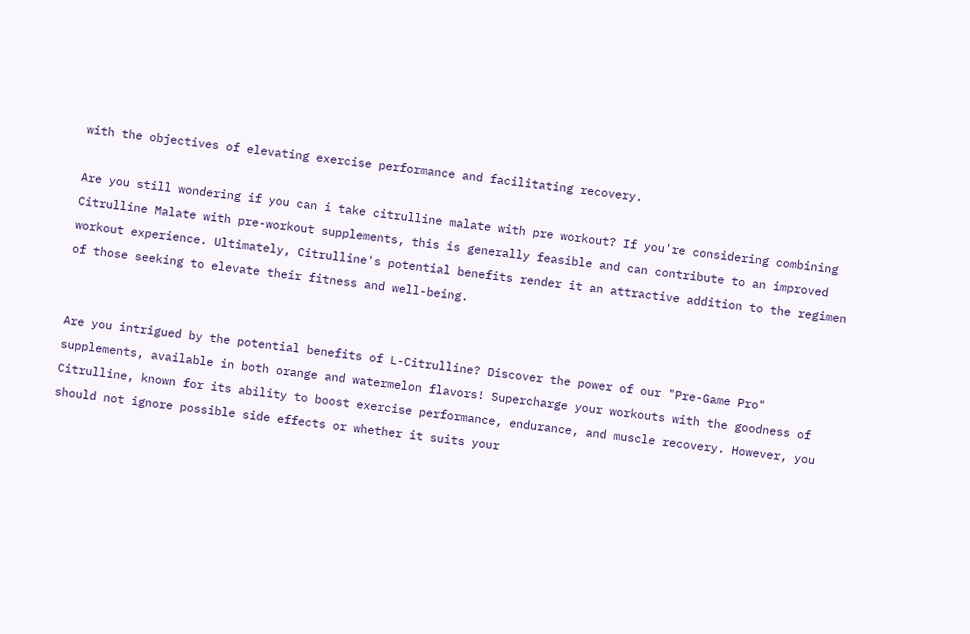with the objectives of elevating exercise performance and facilitating recovery.

Are you still wondering if you can i take citrulline malate with pre workout? If you're considering combining Citrulline Malate with pre-workout supplements, this is generally feasible and can contribute to an improved workout experience. Ultimately, Citrulline's potential benefits render it an attractive addition to the regimen of those seeking to elevate their fitness and well-being.


Are you intrigued by the potential benefits of L-Citrulline? Discover the power of our "Pre-Game Pro" supplements, available in both orange and watermelon flavors! Supercharge your workouts with the goodness of Citrulline, known for its ability to boost exercise performance, endurance, and muscle recovery. However, you should not ignore possible side effects or whether it suits your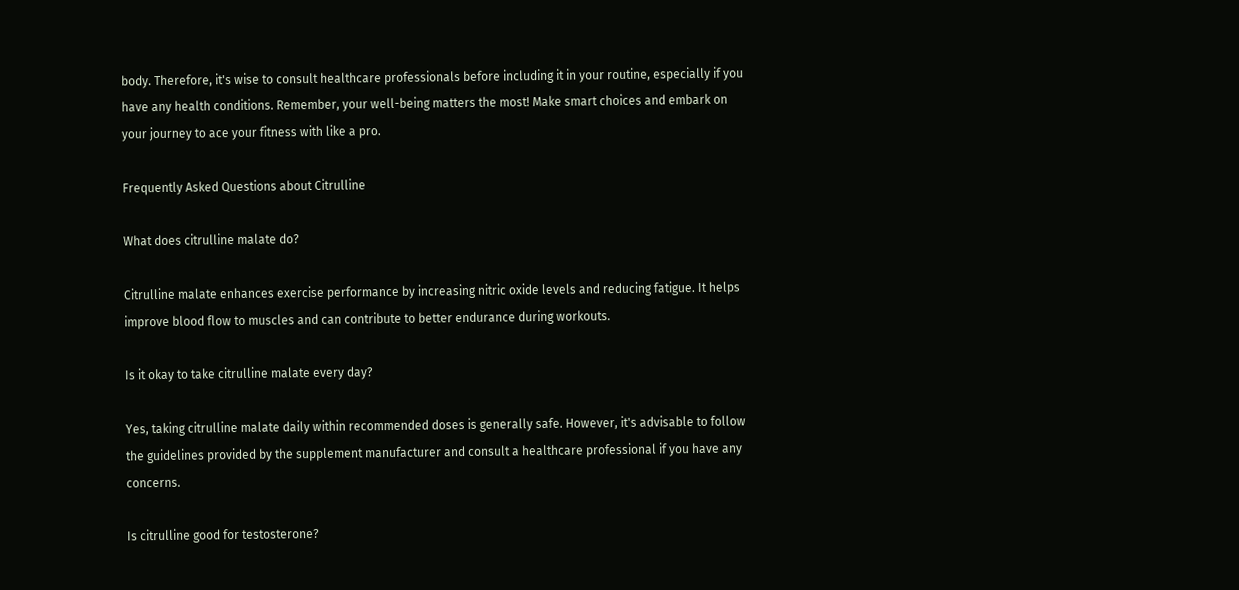body. Therefore, it's wise to consult healthcare professionals before including it in your routine, especially if you have any health conditions. Remember, your well-being matters the most! Make smart choices and embark on your journey to ace your fitness with like a pro.

Frequently Asked Questions about Citrulline

What does citrulline malate do?

Citrulline malate enhances exercise performance by increasing nitric oxide levels and reducing fatigue. It helps improve blood flow to muscles and can contribute to better endurance during workouts.

Is it okay to take citrulline malate every day?

Yes, taking citrulline malate daily within recommended doses is generally safe. However, it's advisable to follow the guidelines provided by the supplement manufacturer and consult a healthcare professional if you have any concerns.

Is citrulline good for testosterone?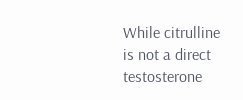While citrulline is not a direct testosterone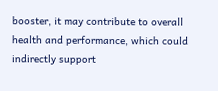booster, it may contribute to overall health and performance, which could indirectly support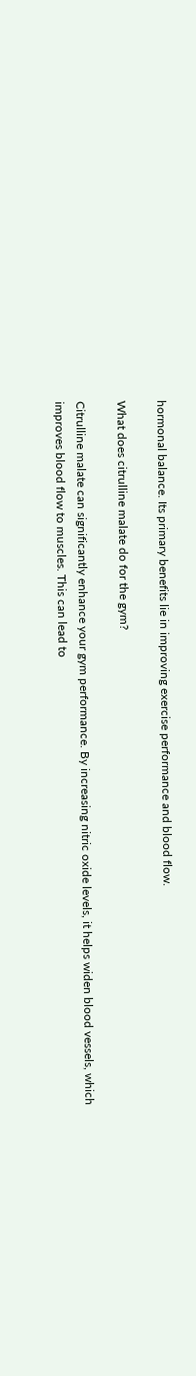hormonal balance. Its primary benefits lie in improving exercise performance and blood flow.

What does citrulline malate do for the gym?

Citrulline malate can significantly enhance your gym performance. By increasing nitric oxide levels, it helps widen blood vessels, which improves blood flow to muscles. This can lead to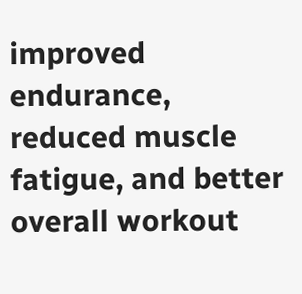improved endurance, reduced muscle fatigue, and better overall workout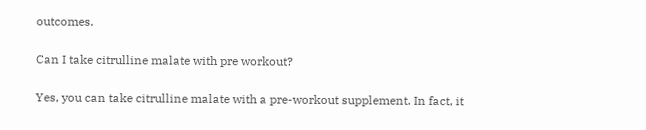outcomes.

Can I take citrulline malate with pre workout?

Yes, you can take citrulline malate with a pre-workout supplement. In fact, it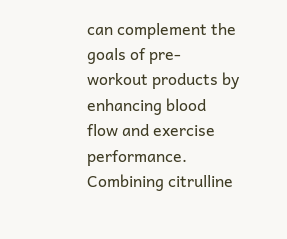can complement the goals of pre-workout products by enhancing blood flow and exercise performance. Combining citrulline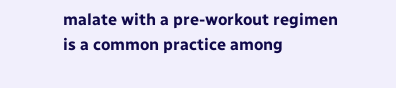malate with a pre-workout regimen is a common practice among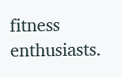fitness enthusiasts.